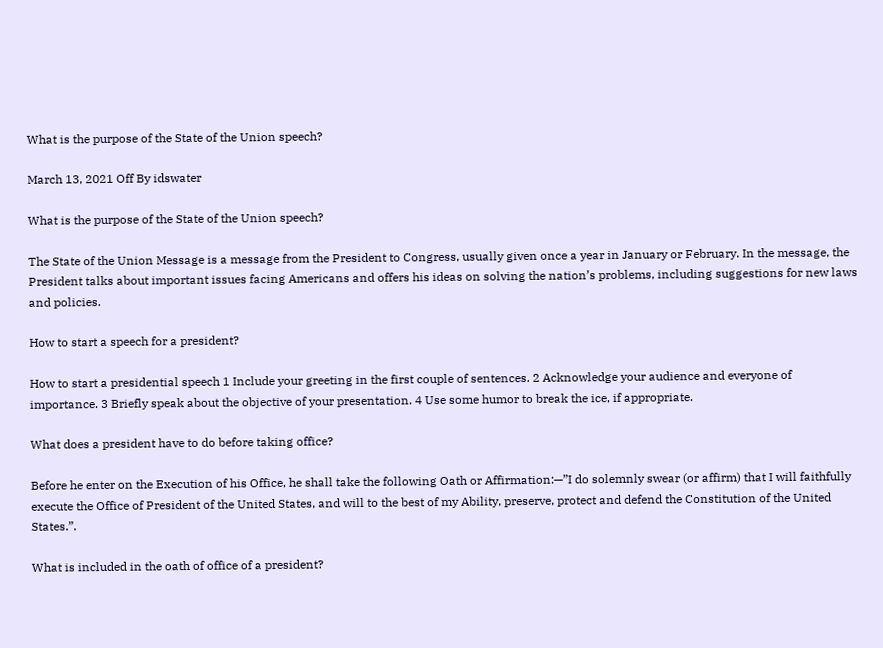What is the purpose of the State of the Union speech?

March 13, 2021 Off By idswater

What is the purpose of the State of the Union speech?

The State of the Union Message is a message from the President to Congress, usually given once a year in January or February. In the message, the President talks about important issues facing Americans and offers his ideas on solving the nation’s problems, including suggestions for new laws and policies.

How to start a speech for a president?

How to start a presidential speech 1 Include your greeting in the first couple of sentences. 2 Acknowledge your audience and everyone of importance. 3 Briefly speak about the objective of your presentation. 4 Use some humor to break the ice, if appropriate.

What does a president have to do before taking office?

Before he enter on the Execution of his Office, he shall take the following Oath or Affirmation:—”I do solemnly swear (or affirm) that I will faithfully execute the Office of President of the United States, and will to the best of my Ability, preserve, protect and defend the Constitution of the United States.”.

What is included in the oath of office of a president?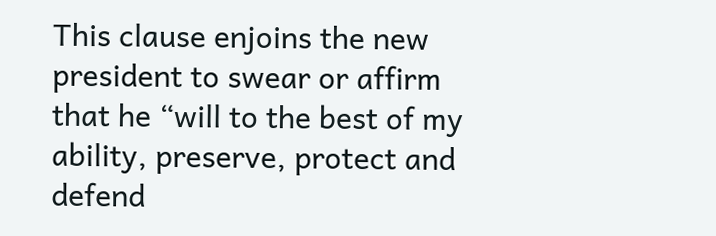This clause enjoins the new president to swear or affirm that he “will to the best of my ability, preserve, protect and defend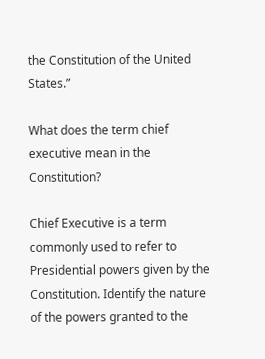the Constitution of the United States.”

What does the term chief executive mean in the Constitution?

Chief Executive is a term commonly used to refer to Presidential powers given by the Constitution. Identify the nature of the powers granted to the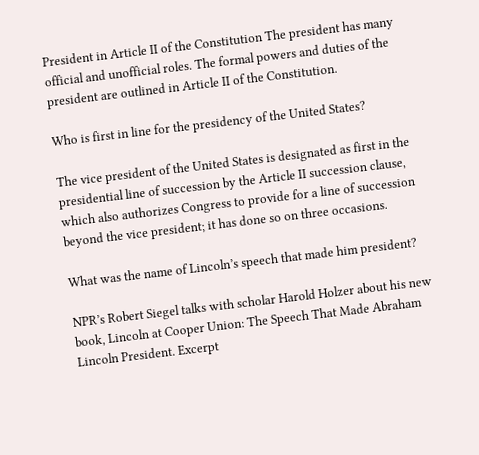President in Article II of the Constitution The president has many official and unofficial roles. The formal powers and duties of the president are outlined in Article II of the Constitution.

Who is first in line for the presidency of the United States?

The vice president of the United States is designated as first in the presidential line of succession by the Article II succession clause, which also authorizes Congress to provide for a line of succession beyond the vice president; it has done so on three occasions.

What was the name of Lincoln’s speech that made him president?

NPR’s Robert Siegel talks with scholar Harold Holzer about his new book, Lincoln at Cooper Union: The Speech That Made Abraham Lincoln President. Excerpt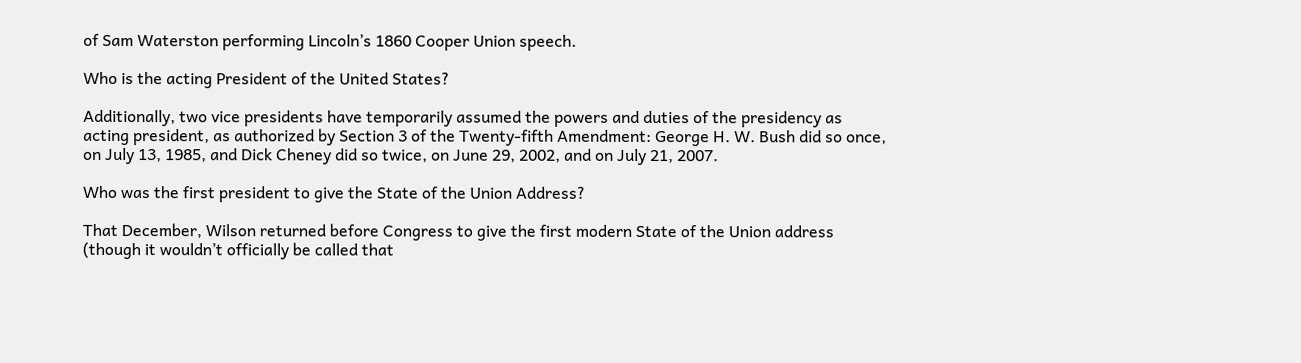of Sam Waterston performing Lincoln’s 1860 Cooper Union speech.

Who is the acting President of the United States?

Additionally, two vice presidents have temporarily assumed the powers and duties of the presidency as acting president, as authorized by Section 3 of the Twenty-fifth Amendment: George H. W. Bush did so once, on July 13, 1985, and Dick Cheney did so twice, on June 29, 2002, and on July 21, 2007.

Who was the first president to give the State of the Union Address?

That December, Wilson returned before Congress to give the first modern State of the Union address (though it wouldn’t officially be called that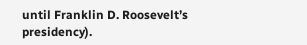until Franklin D. Roosevelt’s presidency).